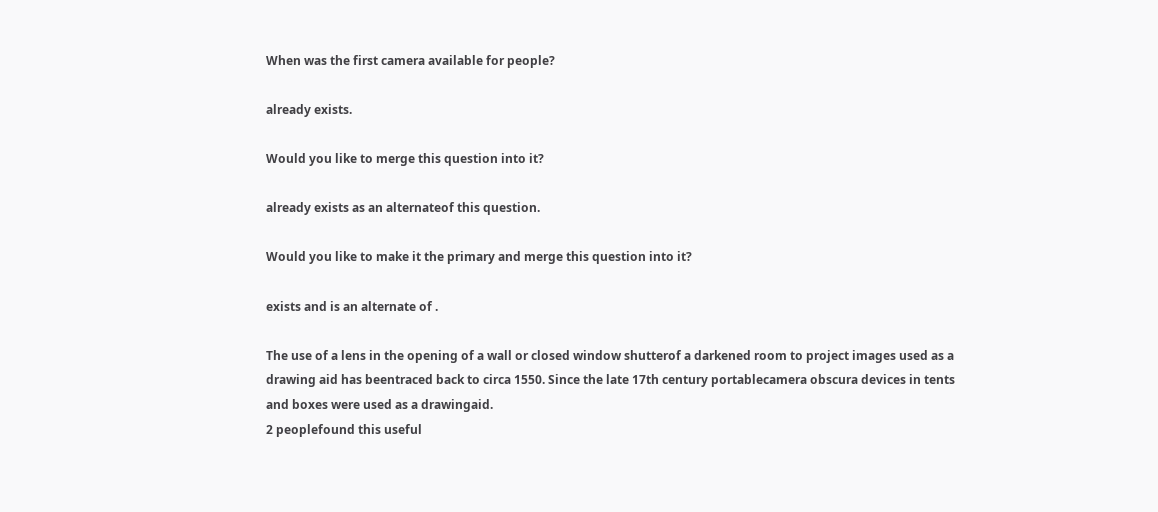When was the first camera available for people?

already exists.

Would you like to merge this question into it?

already exists as an alternateof this question.

Would you like to make it the primary and merge this question into it?

exists and is an alternate of .

The use of a lens in the opening of a wall or closed window shutterof a darkened room to project images used as a drawing aid has beentraced back to circa 1550. Since the late 17th century portablecamera obscura devices in tents and boxes were used as a drawingaid.
2 peoplefound this useful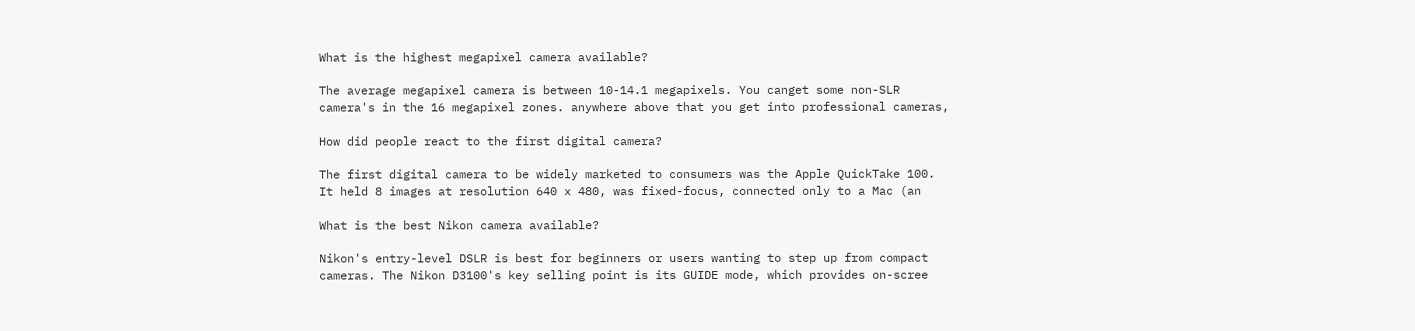What is the highest megapixel camera available?

The average megapixel camera is between 10-14.1 megapixels. You canget some non-SLR camera's in the 16 megapixel zones. anywhere above that you get into professional cameras,

How did people react to the first digital camera?

The first digital camera to be widely marketed to consumers was the Apple QuickTake 100. It held 8 images at resolution 640 x 480, was fixed-focus, connected only to a Mac (an

What is the best Nikon camera available?

Nikon's entry-level DSLR is best for beginners or users wanting to step up from compact cameras. The Nikon D3100's key selling point is its GUIDE mode, which provides on-scree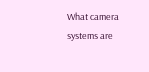What camera systems are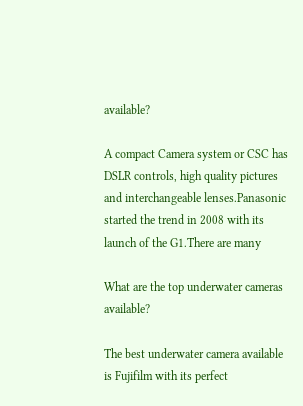available?

A compact Camera system or CSC has DSLR controls, high quality pictures and interchangeable lenses.Panasonic started the trend in 2008 with its launch of the G1.There are many

What are the top underwater cameras available?

The best underwater camera available is Fujifilm with its perfect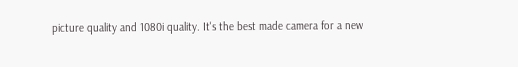picture quality and 1080i quality. It's the best made camera for a new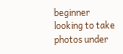beginner looking to take photos under